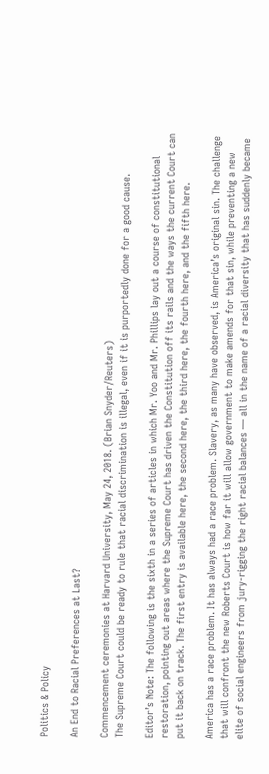Politics & Policy

An End to Racial Preferences at Last?

Commencement ceremonies at Harvard University, May 24, 2018. (Brian Snyder/Reuters)
The Supreme Court could be ready to rule that racial discrimination is illegal, even if it is purportedly done for a good cause.

Editor’s Note: The following is the sixth in a series of articles in which Mr. Yoo and Mr. Phillips lay out a course of constitutional restoration, pointing out areas where the Supreme Court has driven the Constitution off its rails and the ways the current Court can put it back on track. The first entry is available here, the second here, the third here, the fourth here, and the fifth here.

America has a race problem. It has always had a race problem. Slavery, as many have observed, is America’s original sin. The challenge that will confront the new Roberts Court is how far it will allow government to make amends for that sin, while preventing a new elite of social engineers from jury-rigging the right racial balances — all in the name of a racial diversity that has suddenly became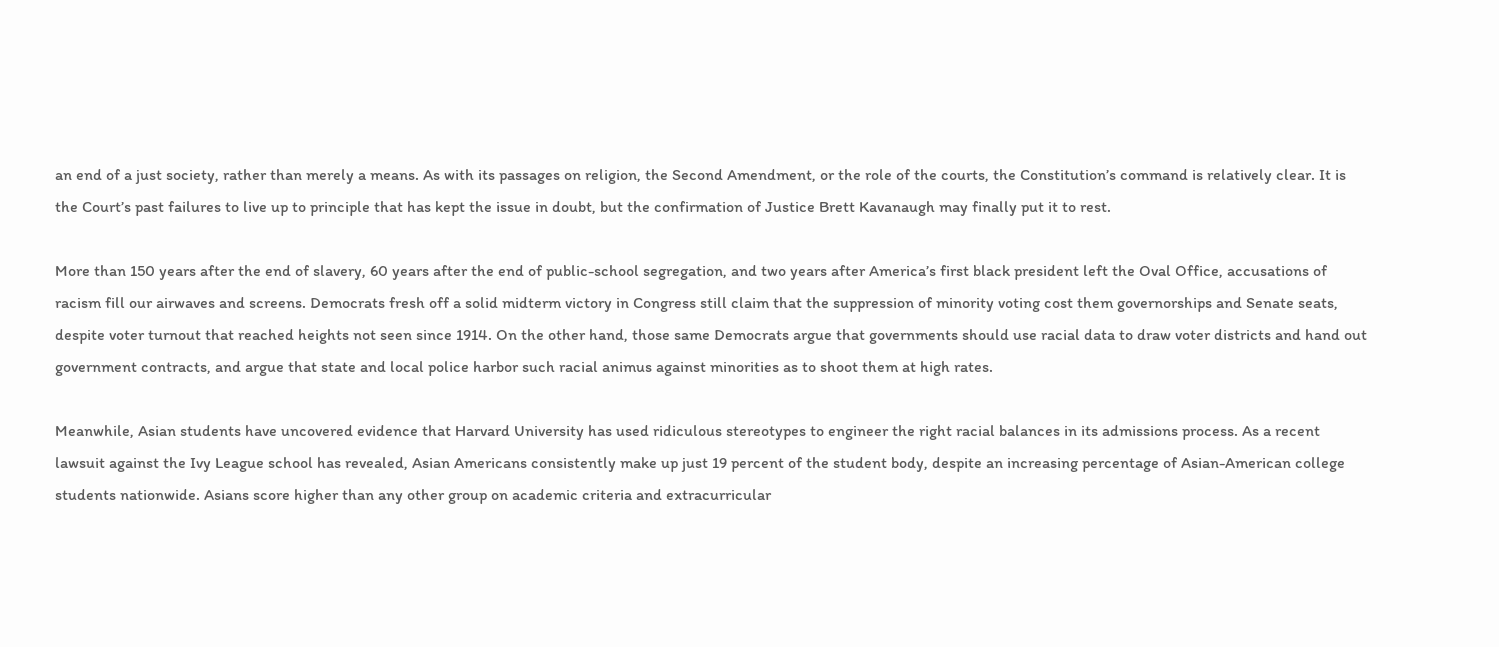an end of a just society, rather than merely a means. As with its passages on religion, the Second Amendment, or the role of the courts, the Constitution’s command is relatively clear. It is the Court’s past failures to live up to principle that has kept the issue in doubt, but the confirmation of Justice Brett Kavanaugh may finally put it to rest.

More than 150 years after the end of slavery, 60 years after the end of public-school segregation, and two years after America’s first black president left the Oval Office, accusations of racism fill our airwaves and screens. Democrats fresh off a solid midterm victory in Congress still claim that the suppression of minority voting cost them governorships and Senate seats, despite voter turnout that reached heights not seen since 1914. On the other hand, those same Democrats argue that governments should use racial data to draw voter districts and hand out government contracts, and argue that state and local police harbor such racial animus against minorities as to shoot them at high rates.

Meanwhile, Asian students have uncovered evidence that Harvard University has used ridiculous stereotypes to engineer the right racial balances in its admissions process. As a recent lawsuit against the Ivy League school has revealed, Asian Americans consistently make up just 19 percent of the student body, despite an increasing percentage of Asian-American college students nationwide. Asians score higher than any other group on academic criteria and extracurricular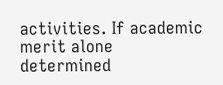activities. If academic merit alone determined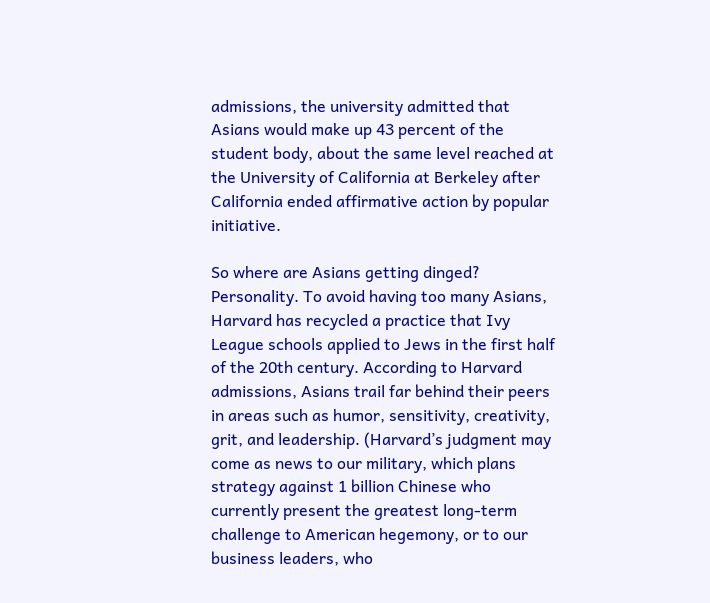admissions, the university admitted that Asians would make up 43 percent of the student body, about the same level reached at the University of California at Berkeley after California ended affirmative action by popular initiative.

So where are Asians getting dinged? Personality. To avoid having too many Asians, Harvard has recycled a practice that Ivy League schools applied to Jews in the first half of the 20th century. According to Harvard admissions, Asians trail far behind their peers in areas such as humor, sensitivity, creativity, grit, and leadership. (Harvard’s judgment may come as news to our military, which plans strategy against 1 billion Chinese who currently present the greatest long-term challenge to American hegemony, or to our business leaders, who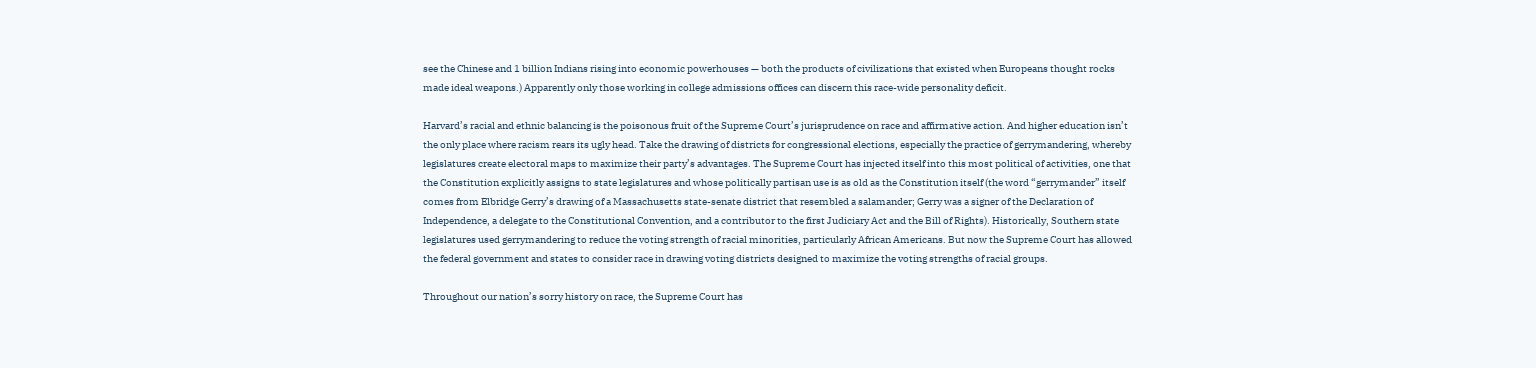see the Chinese and 1 billion Indians rising into economic powerhouses — both the products of civilizations that existed when Europeans thought rocks made ideal weapons.) Apparently only those working in college admissions offices can discern this race-wide personality deficit.

Harvard’s racial and ethnic balancing is the poisonous fruit of the Supreme Court’s jurisprudence on race and affirmative action. And higher education isn’t the only place where racism rears its ugly head. Take the drawing of districts for congressional elections, especially the practice of gerrymandering, whereby legislatures create electoral maps to maximize their party’s advantages. The Supreme Court has injected itself into this most political of activities, one that the Constitution explicitly assigns to state legislatures and whose politically partisan use is as old as the Constitution itself (the word “gerrymander” itself comes from Elbridge Gerry’s drawing of a Massachusetts state-senate district that resembled a salamander; Gerry was a signer of the Declaration of Independence, a delegate to the Constitutional Convention, and a contributor to the first Judiciary Act and the Bill of Rights). Historically, Southern state legislatures used gerrymandering to reduce the voting strength of racial minorities, particularly African Americans. But now the Supreme Court has allowed the federal government and states to consider race in drawing voting districts designed to maximize the voting strengths of racial groups.

Throughout our nation’s sorry history on race, the Supreme Court has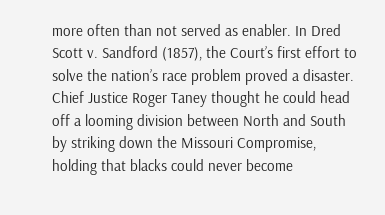more often than not served as enabler. In Dred Scott v. Sandford (1857), the Court’s first effort to solve the nation’s race problem proved a disaster. Chief Justice Roger Taney thought he could head off a looming division between North and South by striking down the Missouri Compromise, holding that blacks could never become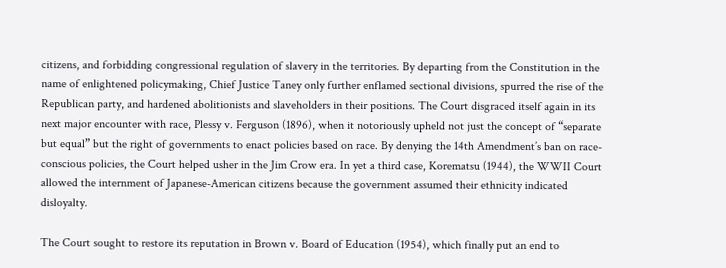citizens, and forbidding congressional regulation of slavery in the territories. By departing from the Constitution in the name of enlightened policymaking, Chief Justice Taney only further enflamed sectional divisions, spurred the rise of the Republican party, and hardened abolitionists and slaveholders in their positions. The Court disgraced itself again in its next major encounter with race, Plessy v. Ferguson (1896), when it notoriously upheld not just the concept of “separate but equal” but the right of governments to enact policies based on race. By denying the 14th Amendment’s ban on race-conscious policies, the Court helped usher in the Jim Crow era. In yet a third case, Korematsu (1944), the WWII Court allowed the internment of Japanese-American citizens because the government assumed their ethnicity indicated disloyalty.

The Court sought to restore its reputation in Brown v. Board of Education (1954), which finally put an end to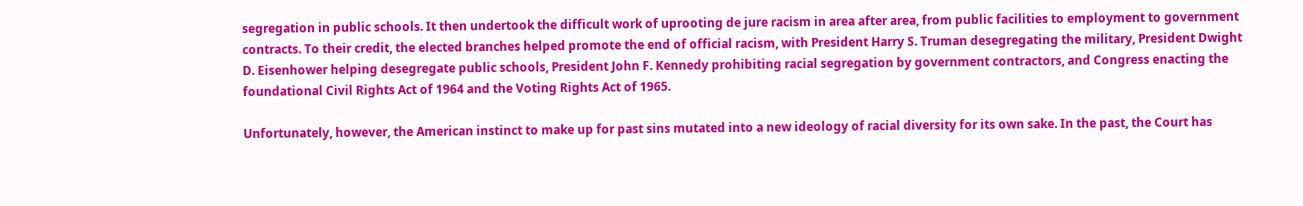segregation in public schools. It then undertook the difficult work of uprooting de jure racism in area after area, from public facilities to employment to government contracts. To their credit, the elected branches helped promote the end of official racism, with President Harry S. Truman desegregating the military, President Dwight D. Eisenhower helping desegregate public schools, President John F. Kennedy prohibiting racial segregation by government contractors, and Congress enacting the foundational Civil Rights Act of 1964 and the Voting Rights Act of 1965.

Unfortunately, however, the American instinct to make up for past sins mutated into a new ideology of racial diversity for its own sake. In the past, the Court has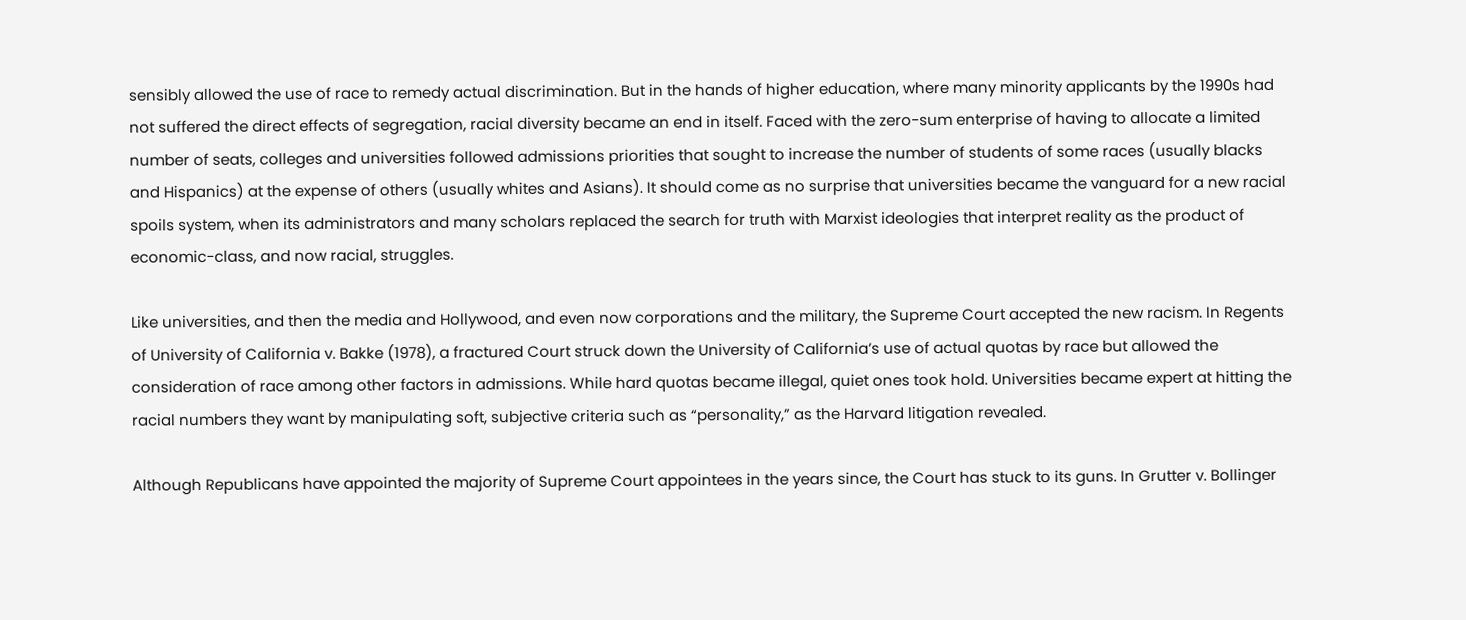sensibly allowed the use of race to remedy actual discrimination. But in the hands of higher education, where many minority applicants by the 1990s had not suffered the direct effects of segregation, racial diversity became an end in itself. Faced with the zero-sum enterprise of having to allocate a limited number of seats, colleges and universities followed admissions priorities that sought to increase the number of students of some races (usually blacks and Hispanics) at the expense of others (usually whites and Asians). It should come as no surprise that universities became the vanguard for a new racial spoils system, when its administrators and many scholars replaced the search for truth with Marxist ideologies that interpret reality as the product of economic-class, and now racial, struggles.

Like universities, and then the media and Hollywood, and even now corporations and the military, the Supreme Court accepted the new racism. In Regents of University of California v. Bakke (1978), a fractured Court struck down the University of California’s use of actual quotas by race but allowed the consideration of race among other factors in admissions. While hard quotas became illegal, quiet ones took hold. Universities became expert at hitting the racial numbers they want by manipulating soft, subjective criteria such as “personality,” as the Harvard litigation revealed.

Although Republicans have appointed the majority of Supreme Court appointees in the years since, the Court has stuck to its guns. In Grutter v. Bollinger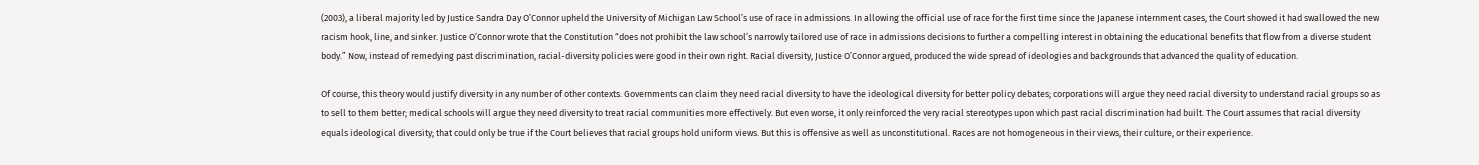(2003), a liberal majority led by Justice Sandra Day O’Connor upheld the University of Michigan Law School’s use of race in admissions. In allowing the official use of race for the first time since the Japanese internment cases, the Court showed it had swallowed the new racism hook, line, and sinker. Justice O’Connor wrote that the Constitution “does not prohibit the law school’s narrowly tailored use of race in admissions decisions to further a compelling interest in obtaining the educational benefits that flow from a diverse student body.” Now, instead of remedying past discrimination, racial-diversity policies were good in their own right. Racial diversity, Justice O’Connor argued, produced the wide spread of ideologies and backgrounds that advanced the quality of education.

Of course, this theory would justify diversity in any number of other contexts. Governments can claim they need racial diversity to have the ideological diversity for better policy debates; corporations will argue they need racial diversity to understand racial groups so as to sell to them better; medical schools will argue they need diversity to treat racial communities more effectively. But even worse, it only reinforced the very racial stereotypes upon which past racial discrimination had built. The Court assumes that racial diversity equals ideological diversity; that could only be true if the Court believes that racial groups hold uniform views. But this is offensive as well as unconstitutional. Races are not homogeneous in their views, their culture, or their experience.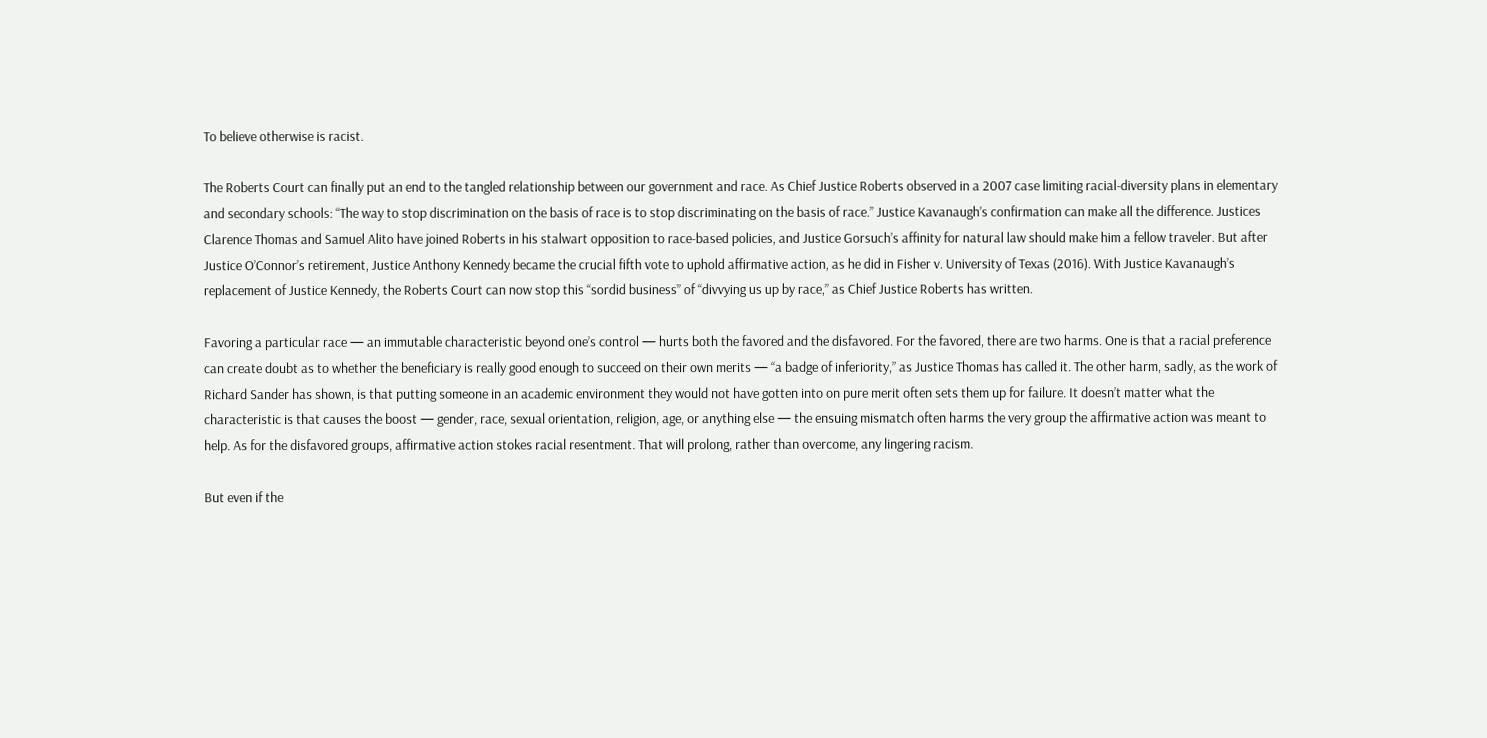To believe otherwise is racist.

The Roberts Court can finally put an end to the tangled relationship between our government and race. As Chief Justice Roberts observed in a 2007 case limiting racial-diversity plans in elementary and secondary schools: “The way to stop discrimination on the basis of race is to stop discriminating on the basis of race.” Justice Kavanaugh’s confirmation can make all the difference. Justices Clarence Thomas and Samuel Alito have joined Roberts in his stalwart opposition to race-based policies, and Justice Gorsuch’s affinity for natural law should make him a fellow traveler. But after Justice O’Connor’s retirement, Justice Anthony Kennedy became the crucial fifth vote to uphold affirmative action, as he did in Fisher v. University of Texas (2016). With Justice Kavanaugh’s replacement of Justice Kennedy, the Roberts Court can now stop this “sordid business” of “divvying us up by race,” as Chief Justice Roberts has written.

Favoring a particular race — an immutable characteristic beyond one’s control — hurts both the favored and the disfavored. For the favored, there are two harms. One is that a racial preference can create doubt as to whether the beneficiary is really good enough to succeed on their own merits — “a badge of inferiority,” as Justice Thomas has called it. The other harm, sadly, as the work of Richard Sander has shown, is that putting someone in an academic environment they would not have gotten into on pure merit often sets them up for failure. It doesn’t matter what the characteristic is that causes the boost — gender, race, sexual orientation, religion, age, or anything else — the ensuing mismatch often harms the very group the affirmative action was meant to help. As for the disfavored groups, affirmative action stokes racial resentment. That will prolong, rather than overcome, any lingering racism.

But even if the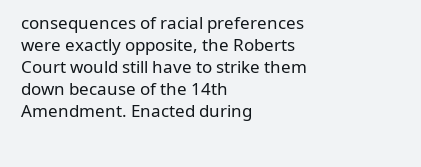consequences of racial preferences were exactly opposite, the Roberts Court would still have to strike them down because of the 14th Amendment. Enacted during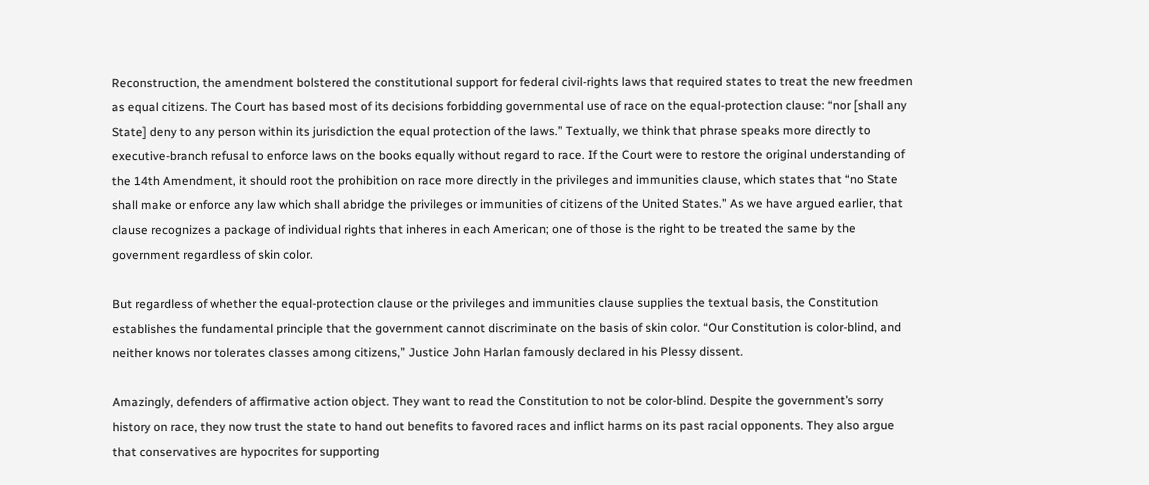Reconstruction, the amendment bolstered the constitutional support for federal civil-rights laws that required states to treat the new freedmen as equal citizens. The Court has based most of its decisions forbidding governmental use of race on the equal-protection clause: “nor [shall any State] deny to any person within its jurisdiction the equal protection of the laws.” Textually, we think that phrase speaks more directly to executive-branch refusal to enforce laws on the books equally without regard to race. If the Court were to restore the original understanding of the 14th Amendment, it should root the prohibition on race more directly in the privileges and immunities clause, which states that “no State shall make or enforce any law which shall abridge the privileges or immunities of citizens of the United States.” As we have argued earlier, that clause recognizes a package of individual rights that inheres in each American; one of those is the right to be treated the same by the government regardless of skin color.

But regardless of whether the equal-protection clause or the privileges and immunities clause supplies the textual basis, the Constitution establishes the fundamental principle that the government cannot discriminate on the basis of skin color. “Our Constitution is color-blind, and neither knows nor tolerates classes among citizens,” Justice John Harlan famously declared in his Plessy dissent.

Amazingly, defenders of affirmative action object. They want to read the Constitution to not be color-blind. Despite the government’s sorry history on race, they now trust the state to hand out benefits to favored races and inflict harms on its past racial opponents. They also argue that conservatives are hypocrites for supporting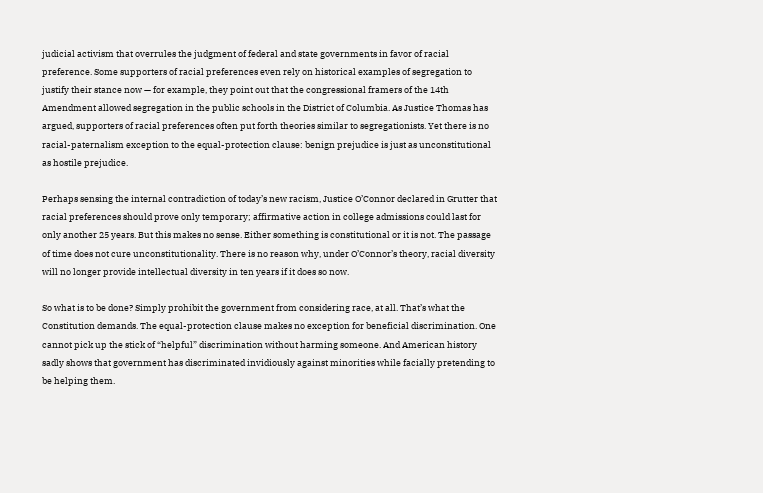judicial activism that overrules the judgment of federal and state governments in favor of racial preference. Some supporters of racial preferences even rely on historical examples of segregation to justify their stance now — for example, they point out that the congressional framers of the 14th Amendment allowed segregation in the public schools in the District of Columbia. As Justice Thomas has argued, supporters of racial preferences often put forth theories similar to segregationists. Yet there is no racial-paternalism exception to the equal-protection clause: benign prejudice is just as unconstitutional as hostile prejudice.

Perhaps sensing the internal contradiction of today’s new racism, Justice O’Connor declared in Grutter that racial preferences should prove only temporary; affirmative action in college admissions could last for only another 25 years. But this makes no sense. Either something is constitutional or it is not. The passage of time does not cure unconstitutionality. There is no reason why, under O’Connor’s theory, racial diversity will no longer provide intellectual diversity in ten years if it does so now.

So what is to be done? Simply prohibit the government from considering race, at all. That’s what the Constitution demands. The equal-protection clause makes no exception for beneficial discrimination. One cannot pick up the stick of “helpful” discrimination without harming someone. And American history sadly shows that government has discriminated invidiously against minorities while facially pretending to be helping them.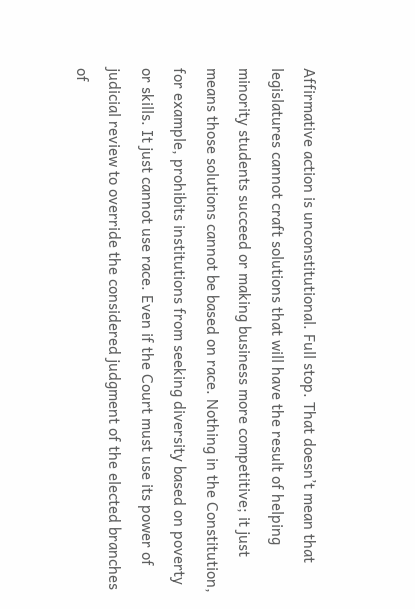Affirmative action is unconstitutional. Full stop. That doesn’t mean that legislatures cannot craft solutions that will have the result of helping minority students succeed or making business more competitive; it just means those solutions cannot be based on race. Nothing in the Constitution, for example, prohibits institutions from seeking diversity based on poverty or skills. It just cannot use race. Even if the Court must use its power of judicial review to override the considered judgment of the elected branches of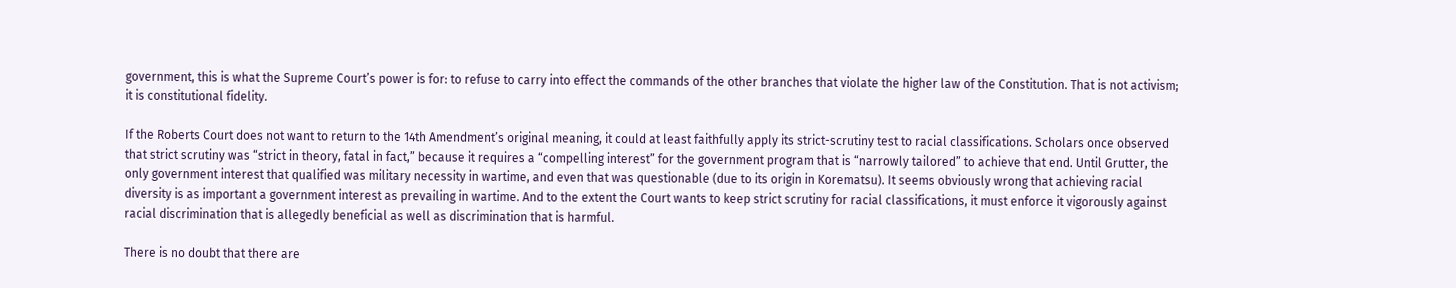government, this is what the Supreme Court’s power is for: to refuse to carry into effect the commands of the other branches that violate the higher law of the Constitution. That is not activism; it is constitutional fidelity.

If the Roberts Court does not want to return to the 14th Amendment’s original meaning, it could at least faithfully apply its strict-scrutiny test to racial classifications. Scholars once observed that strict scrutiny was “strict in theory, fatal in fact,” because it requires a “compelling interest” for the government program that is “narrowly tailored” to achieve that end. Until Grutter, the only government interest that qualified was military necessity in wartime, and even that was questionable (due to its origin in Korematsu). It seems obviously wrong that achieving racial diversity is as important a government interest as prevailing in wartime. And to the extent the Court wants to keep strict scrutiny for racial classifications, it must enforce it vigorously against racial discrimination that is allegedly beneficial as well as discrimination that is harmful.

There is no doubt that there are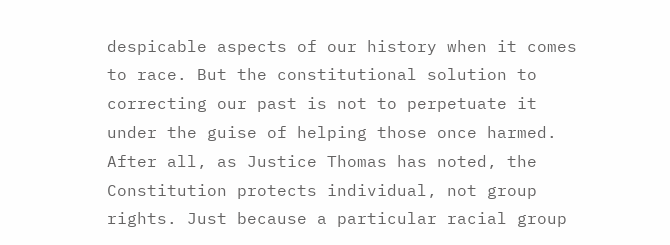despicable aspects of our history when it comes to race. But the constitutional solution to correcting our past is not to perpetuate it under the guise of helping those once harmed. After all, as Justice Thomas has noted, the Constitution protects individual, not group rights. Just because a particular racial group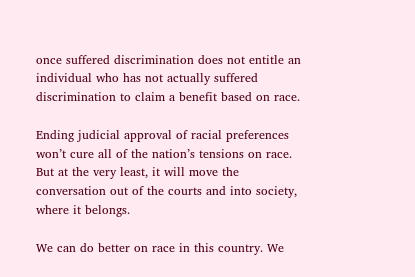once suffered discrimination does not entitle an individual who has not actually suffered discrimination to claim a benefit based on race.

Ending judicial approval of racial preferences won’t cure all of the nation’s tensions on race. But at the very least, it will move the conversation out of the courts and into society, where it belongs.

We can do better on race in this country. We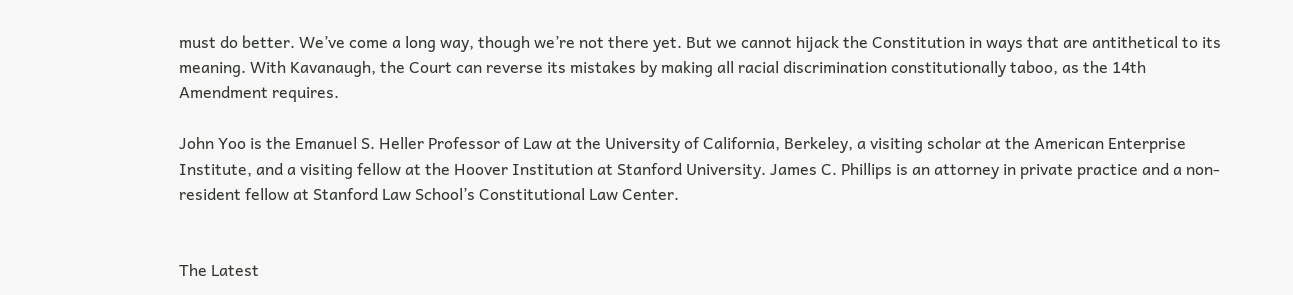must do better. We’ve come a long way, though we’re not there yet. But we cannot hijack the Constitution in ways that are antithetical to its meaning. With Kavanaugh, the Court can reverse its mistakes by making all racial discrimination constitutionally taboo, as the 14th Amendment requires.

John Yoo is the Emanuel S. Heller Professor of Law at the University of California, Berkeley, a visiting scholar at the American Enterprise Institute, and a visiting fellow at the Hoover Institution at Stanford University. James C. Phillips is an attorney in private practice and a non-resident fellow at Stanford Law School’s Constitutional Law Center.


The Latest